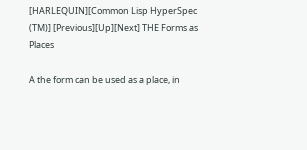[HARLEQUIN][Common Lisp HyperSpec (TM)] [Previous][Up][Next] THE Forms as Places

A the form can be used as a place, in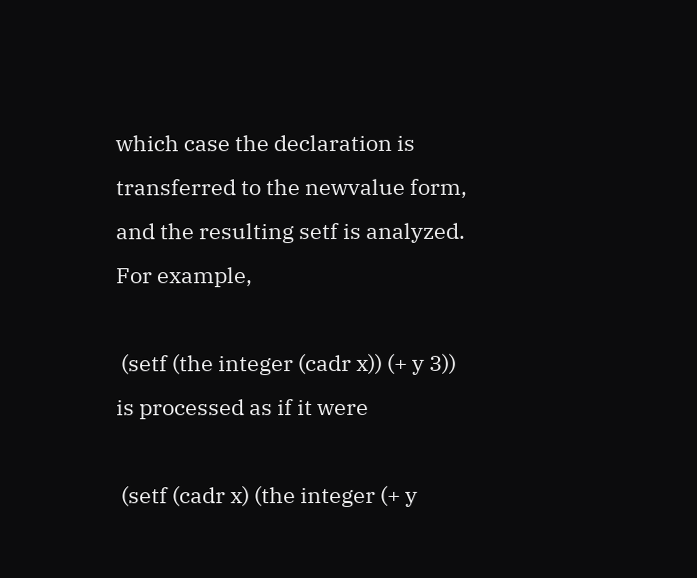which case the declaration is transferred to the newvalue form, and the resulting setf is analyzed. For example,

 (setf (the integer (cadr x)) (+ y 3))
is processed as if it were

 (setf (cadr x) (the integer (+ y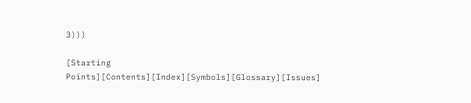3)))

[Starting Points][Contents][Index][Symbols][Glossary][Issues]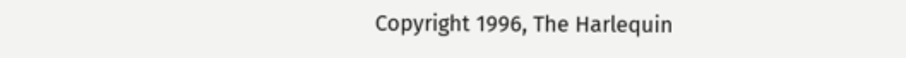Copyright 1996, The Harlequin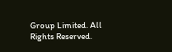Group Limited. All Rights Reserved.